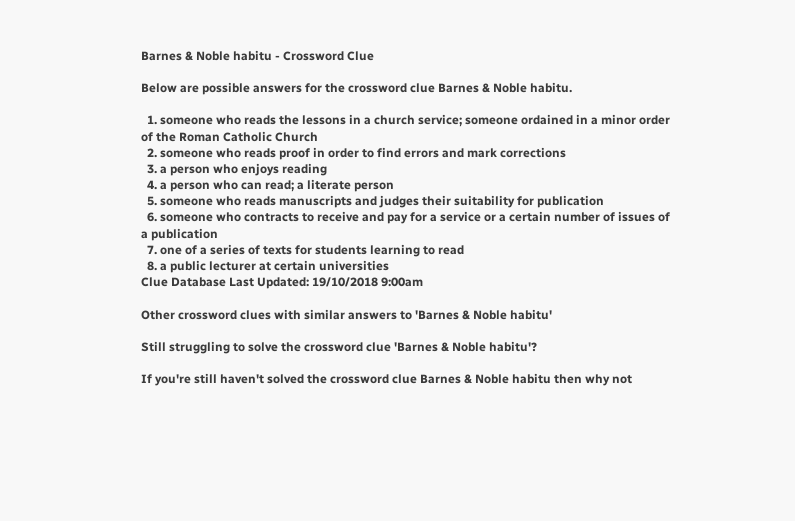Barnes & Noble habitu - Crossword Clue

Below are possible answers for the crossword clue Barnes & Noble habitu.

  1. someone who reads the lessons in a church service; someone ordained in a minor order of the Roman Catholic Church
  2. someone who reads proof in order to find errors and mark corrections
  3. a person who enjoys reading
  4. a person who can read; a literate person
  5. someone who reads manuscripts and judges their suitability for publication
  6. someone who contracts to receive and pay for a service or a certain number of issues of a publication
  7. one of a series of texts for students learning to read
  8. a public lecturer at certain universities
Clue Database Last Updated: 19/10/2018 9:00am

Other crossword clues with similar answers to 'Barnes & Noble habitu'

Still struggling to solve the crossword clue 'Barnes & Noble habitu'?

If you're still haven't solved the crossword clue Barnes & Noble habitu then why not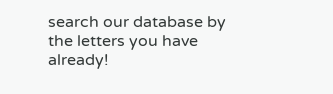search our database by the letters you have already!